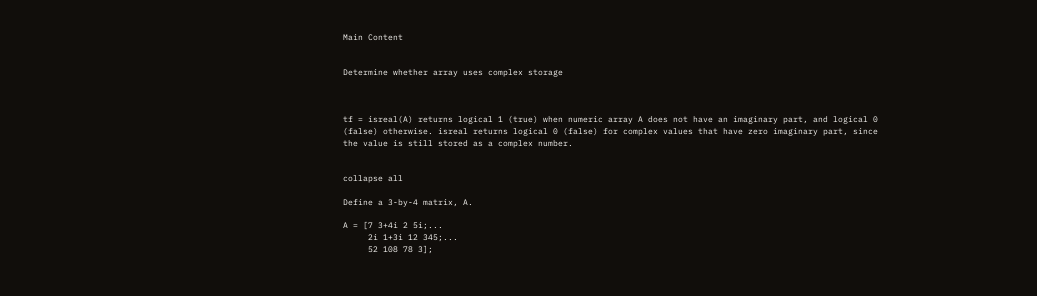Main Content


Determine whether array uses complex storage



tf = isreal(A) returns logical 1 (true) when numeric array A does not have an imaginary part, and logical 0 (false) otherwise. isreal returns logical 0 (false) for complex values that have zero imaginary part, since the value is still stored as a complex number.


collapse all

Define a 3-by-4 matrix, A.

A = [7 3+4i 2 5i;...
     2i 1+3i 12 345;...
     52 108 78 3];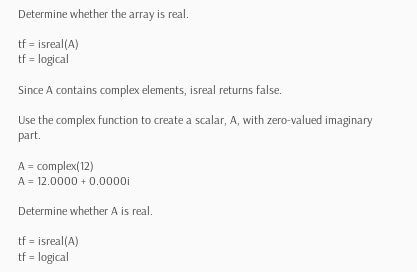Determine whether the array is real.

tf = isreal(A)
tf = logical

Since A contains complex elements, isreal returns false.

Use the complex function to create a scalar, A, with zero-valued imaginary part.

A = complex(12)
A = 12.0000 + 0.0000i

Determine whether A is real.

tf = isreal(A)
tf = logical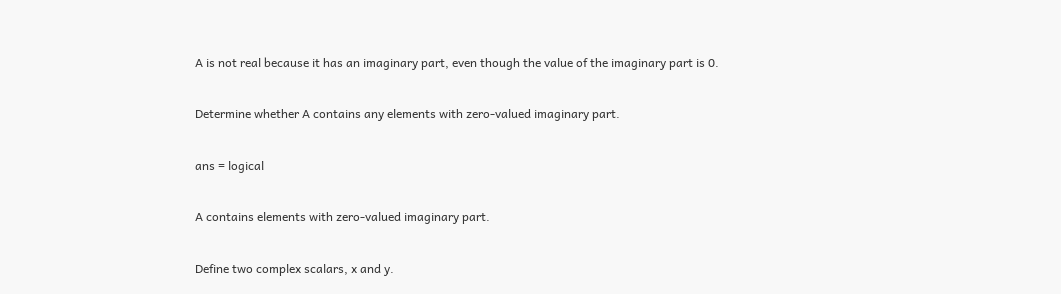A is not real because it has an imaginary part, even though the value of the imaginary part is 0.

Determine whether A contains any elements with zero-valued imaginary part.

ans = logical

A contains elements with zero-valued imaginary part.

Define two complex scalars, x and y.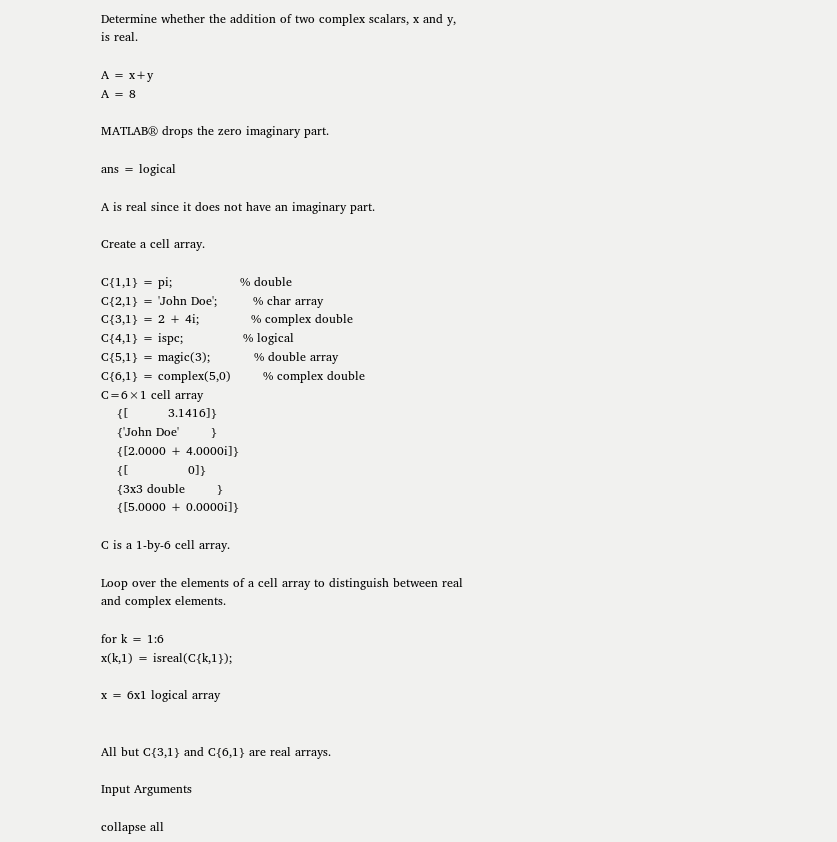Determine whether the addition of two complex scalars, x and y, is real.

A = x+y
A = 8

MATLAB® drops the zero imaginary part.

ans = logical

A is real since it does not have an imaginary part.

Create a cell array.

C{1,1} = pi;                 % double
C{2,1} = 'John Doe';         % char array
C{3,1} = 2 + 4i;             % complex double
C{4,1} = ispc;               % logical
C{5,1} = magic(3);           % double array
C{6,1} = complex(5,0)        % complex double
C=6×1 cell array
    {[          3.1416]}
    {'John Doe'        }
    {[2.0000 + 4.0000i]}
    {[               0]}
    {3x3 double        }
    {[5.0000 + 0.0000i]}

C is a 1-by-6 cell array.

Loop over the elements of a cell array to distinguish between real and complex elements.

for k = 1:6
x(k,1) = isreal(C{k,1});

x = 6x1 logical array


All but C{3,1} and C{6,1} are real arrays.

Input Arguments

collapse all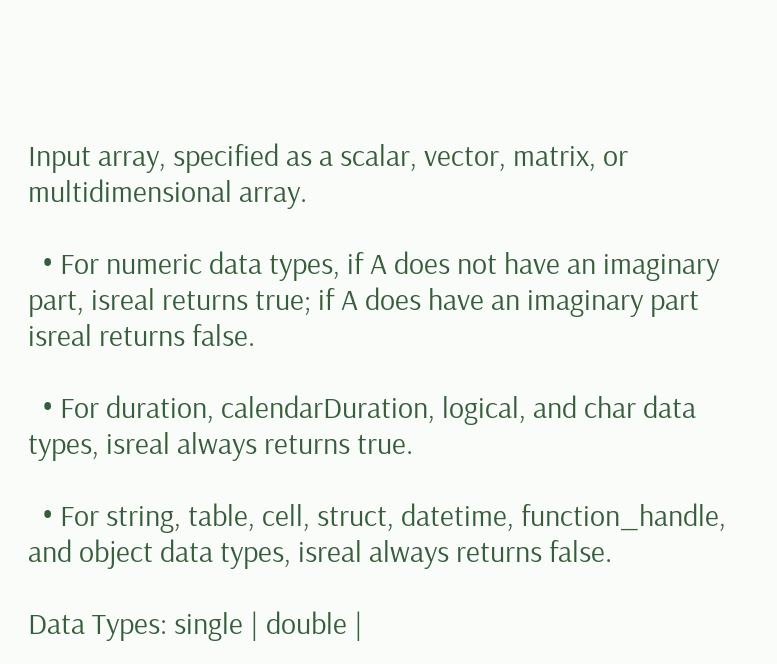Input array, specified as a scalar, vector, matrix, or multidimensional array.

  • For numeric data types, if A does not have an imaginary part, isreal returns true; if A does have an imaginary part isreal returns false.

  • For duration, calendarDuration, logical, and char data types, isreal always returns true.

  • For string, table, cell, struct, datetime, function_handle, and object data types, isreal always returns false.

Data Types: single | double |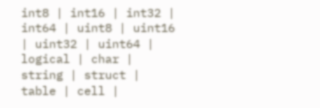int8 | int16 | int32 | int64 | uint8 | uint16 | uint32 | uint64 | logical | char | string | struct | table | cell |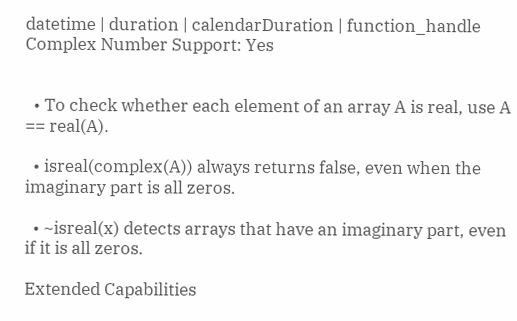datetime | duration | calendarDuration | function_handle
Complex Number Support: Yes


  • To check whether each element of an array A is real, use A == real(A).

  • isreal(complex(A)) always returns false, even when the imaginary part is all zeros.

  • ~isreal(x) detects arrays that have an imaginary part, even if it is all zeros.

Extended Capabilities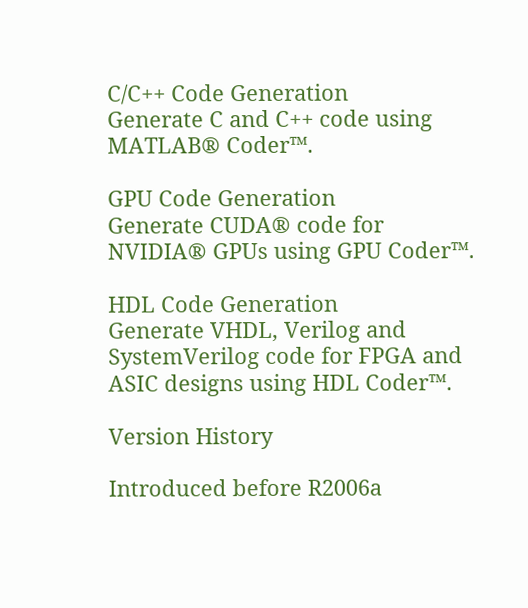C/C++ Code Generation
Generate C and C++ code using MATLAB® Coder™.

GPU Code Generation
Generate CUDA® code for NVIDIA® GPUs using GPU Coder™.

HDL Code Generation
Generate VHDL, Verilog and SystemVerilog code for FPGA and ASIC designs using HDL Coder™.

Version History

Introduced before R2006a